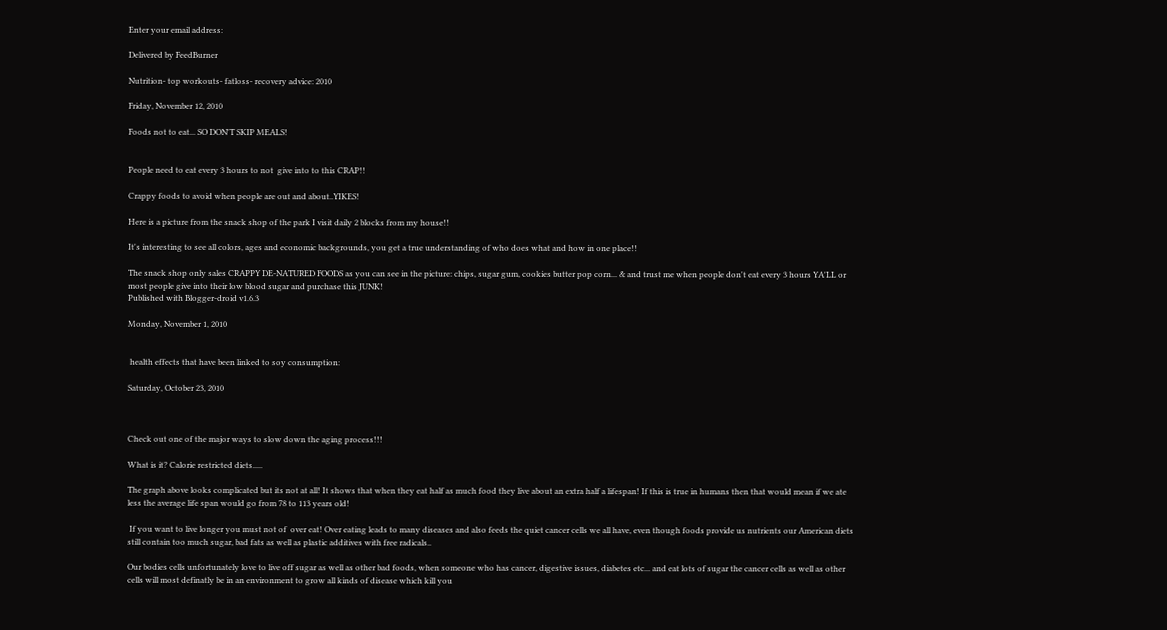Enter your email address:

Delivered by FeedBurner

Nutrition- top workouts- fatloss- recovery advice: 2010

Friday, November 12, 2010

Foods not to eat... SO DON'T SKIP MEALS!


People need to eat every 3 hours to not  give into to this CRAP!!

Crappy foods to avoid when people are out and about..YIKES!

Here is a picture from the snack shop of the park I visit daily 2 blocks from my house!!

It's interesting to see all colors, ages and economic backgrounds, you get a true understanding of who does what and how in one place!!

The snack shop only sales CRAPPY DE-NATURED FOODS as you can see in the picture: chips, sugar gum, cookies butter pop corn... & and trust me when people don't eat every 3 hours YA'LL or most people give into their low blood sugar and purchase this JUNK!
Published with Blogger-droid v1.6.3

Monday, November 1, 2010


 health effects that have been linked to soy consumption:

Saturday, October 23, 2010



Check out one of the major ways to slow down the aging process!!!

What is it? Calorie restricted diets.....

The graph above looks complicated but its not at all! It shows that when they eat half as much food they live about an extra half a lifespan! If this is true in humans then that would mean if we ate less the average life span would go from 78 to 113 years old!

 If you want to live longer you must not of  over eat! Over eating leads to many diseases and also feeds the quiet cancer cells we all have, even though foods provide us nutrients our American diets still contain too much sugar, bad fats as well as plastic additives with free radicals..

Our bodies cells unfortunately love to live off sugar as well as other bad foods, when someone who has cancer, digestive issues, diabetes etc... and eat lots of sugar the cancer cells as well as other cells will most definatly be in an environment to grow all kinds of disease which kill you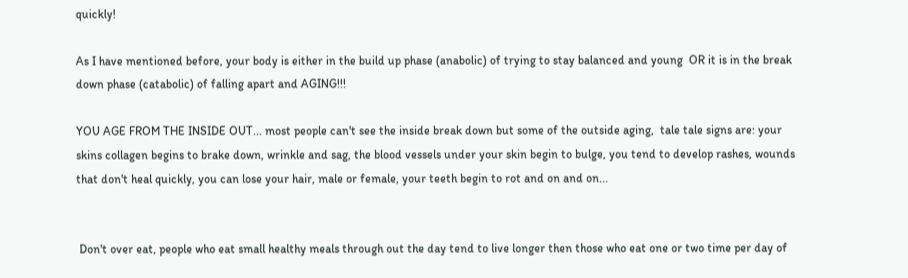quickly!

As I have mentioned before, your body is either in the build up phase (anabolic) of trying to stay balanced and young  OR it is in the break down phase (catabolic) of falling apart and AGING!!!

YOU AGE FROM THE INSIDE OUT... most people can't see the inside break down but some of the outside aging,  tale tale signs are: your skins collagen begins to brake down, wrinkle and sag, the blood vessels under your skin begin to bulge, you tend to develop rashes, wounds that don't heal quickly, you can lose your hair, male or female, your teeth begin to rot and on and on...


 Don't over eat, people who eat small healthy meals through out the day tend to live longer then those who eat one or two time per day of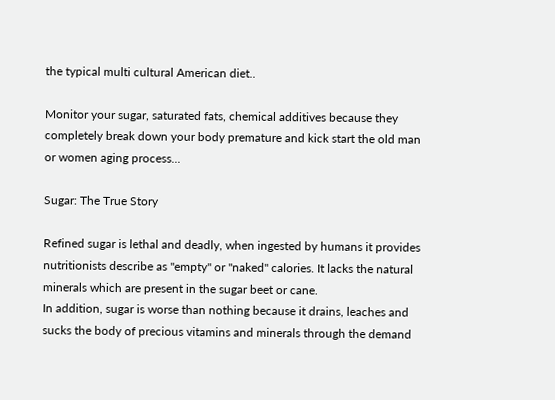the typical multi cultural American diet..

Monitor your sugar, saturated fats, chemical additives because they completely break down your body premature and kick start the old man or women aging process...

Sugar: The True Story

Refined sugar is lethal and deadly, when ingested by humans it provides nutritionists describe as "empty" or "naked" calories. It lacks the natural minerals which are present in the sugar beet or cane.
In addition, sugar is worse than nothing because it drains, leaches and sucks the body of precious vitamins and minerals through the demand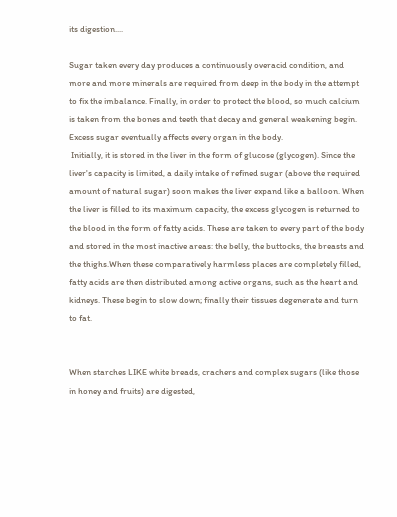its digestion....

Sugar taken every day produces a continuously overacid condition, and more and more minerals are required from deep in the body in the attempt to fix the imbalance. Finally, in order to protect the blood, so much calcium is taken from the bones and teeth that decay and general weakening begin. Excess sugar eventually affects every organ in the body.
 Initially, it is stored in the liver in the form of glucose (glycogen). Since the liver's capacity is limited, a daily intake of refined sugar (above the required amount of natural sugar) soon makes the liver expand like a balloon. When the liver is filled to its maximum capacity, the excess glycogen is returned to the blood in the form of fatty acids. These are taken to every part of the body and stored in the most inactive areas: the belly, the buttocks, the breasts and the thighs.When these comparatively harmless places are completely filled, fatty acids are then distributed among active organs, such as the heart and kidneys. These begin to slow down; finally their tissues degenerate and turn to fat.


When starches LIKE white breads, crachers and complex sugars (like those in honey and fruits) are digested,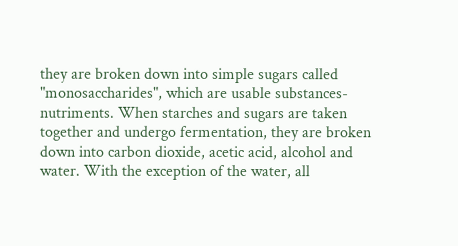they are broken down into simple sugars called "monosaccharides", which are usable substances-nutriments. When starches and sugars are taken together and undergo fermentation, they are broken down into carbon dioxide, acetic acid, alcohol and water. With the exception of the water, all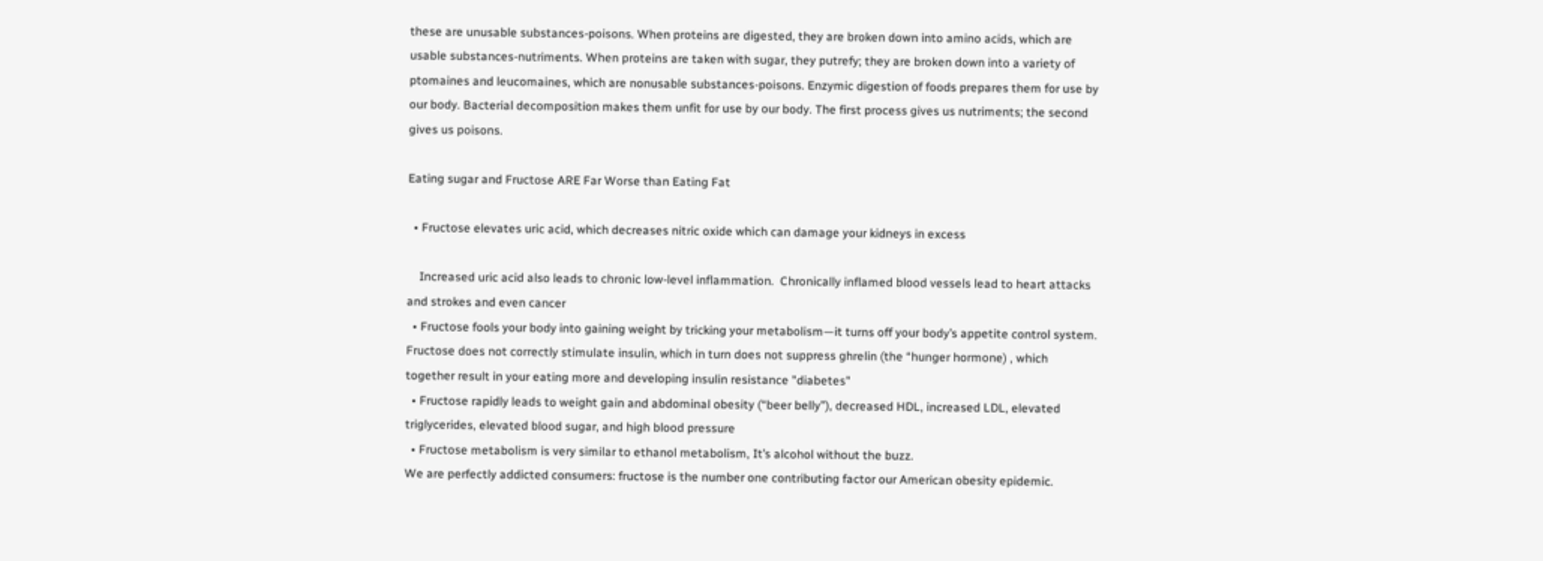these are unusable substances-poisons. When proteins are digested, they are broken down into amino acids, which are usable substances-nutriments. When proteins are taken with sugar, they putrefy; they are broken down into a variety of ptomaines and leucomaines, which are nonusable substances-poisons. Enzymic digestion of foods prepares them for use by our body. Bacterial decomposition makes them unfit for use by our body. The first process gives us nutriments; the second gives us poisons.

Eating sugar and Fructose ARE Far Worse than Eating Fat

  • Fructose elevates uric acid, which decreases nitric oxide which can damage your kidneys in excess

    Increased uric acid also leads to chronic low-level inflammation.  Chronically inflamed blood vessels lead to heart attacks and strokes and even cancer
  • Fructose fools your body into gaining weight by tricking your metabolism—it turns off your body’s appetite control system. Fructose does not correctly stimulate insulin, which in turn does not suppress ghrelin (the “hunger hormone) , which together result in your eating more and developing insulin resistance "diabetes"
  • Fructose rapidly leads to weight gain and abdominal obesity (“beer belly”), decreased HDL, increased LDL, elevated triglycerides, elevated blood sugar, and high blood pressure
  • Fructose metabolism is very similar to ethanol metabolism, It’s alcohol without the buzz.
We are perfectly addicted consumers: fructose is the number one contributing factor our American obesity epidemic.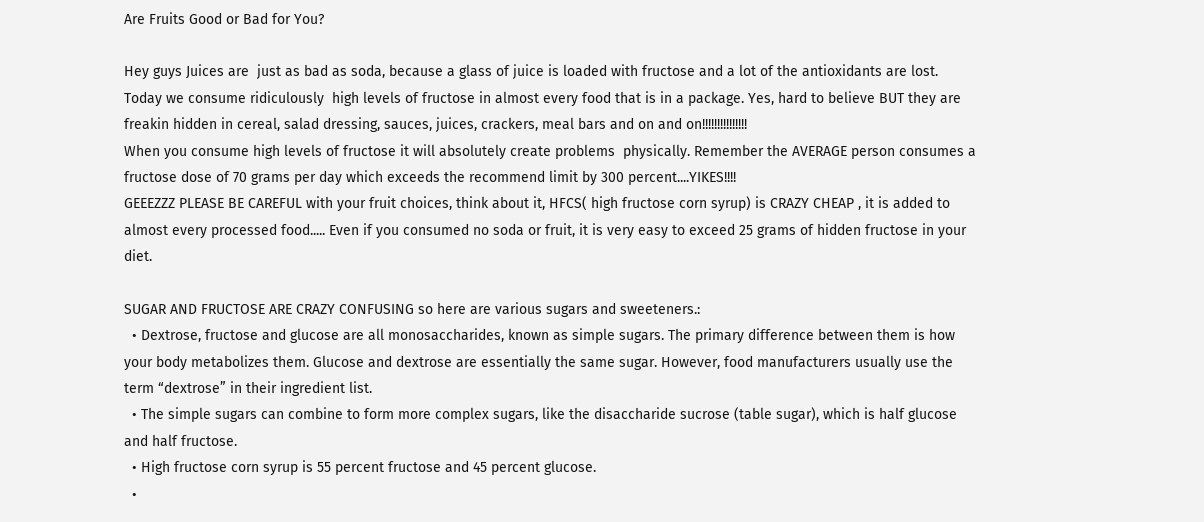Are Fruits Good or Bad for You?

Hey guys Juices are  just as bad as soda, because a glass of juice is loaded with fructose and a lot of the antioxidants are lost. Today we consume ridiculously  high levels of fructose in almost every food that is in a package. Yes, hard to believe BUT they are freakin hidden in cereal, salad dressing, sauces, juices, crackers, meal bars and on and on!!!!!!!!!!!!!!!
When you consume high levels of fructose it will absolutely create problems  physically. Remember the AVERAGE person consumes a fructose dose of 70 grams per day which exceeds the recommend limit by 300 percent....YIKES!!!!
GEEEZZZ PLEASE BE CAREFUL with your fruit choices, think about it, HFCS( high fructose corn syrup) is CRAZY CHEAP , it is added to almost every processed food..... Even if you consumed no soda or fruit, it is very easy to exceed 25 grams of hidden fructose in your diet.

SUGAR AND FRUCTOSE ARE CRAZY CONFUSING so here are various sugars and sweeteners.:
  • Dextrose, fructose and glucose are all monosaccharides, known as simple sugars. The primary difference between them is how your body metabolizes them. Glucose and dextrose are essentially the same sugar. However, food manufacturers usually use the term “dextrose” in their ingredient list.
  • The simple sugars can combine to form more complex sugars, like the disaccharide sucrose (table sugar), which is half glucose and half fructose.
  • High fructose corn syrup is 55 percent fructose and 45 percent glucose.
  •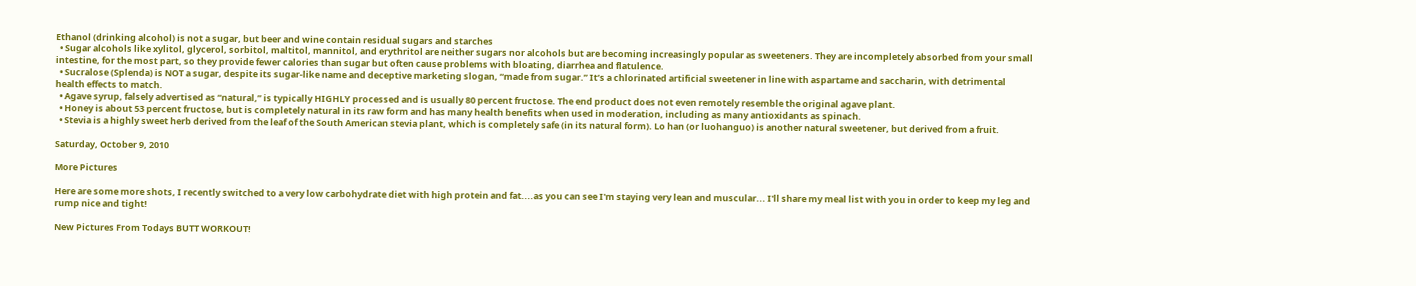Ethanol (drinking alcohol) is not a sugar, but beer and wine contain residual sugars and starches
  • Sugar alcohols like xylitol, glycerol, sorbitol, maltitol, mannitol, and erythritol are neither sugars nor alcohols but are becoming increasingly popular as sweeteners. They are incompletely absorbed from your small intestine, for the most part, so they provide fewer calories than sugar but often cause problems with bloating, diarrhea and flatulence.
  • Sucralose (Splenda) is NOT a sugar, despite its sugar-like name and deceptive marketing slogan, “made from sugar.” It’s a chlorinated artificial sweetener in line with aspartame and saccharin, with detrimental health effects to match.
  • Agave syrup, falsely advertised as “natural,” is typically HIGHLY processed and is usually 80 percent fructose. The end product does not even remotely resemble the original agave plant.
  • Honey is about 53 percent fructose, but is completely natural in its raw form and has many health benefits when used in moderation, including as many antioxidants as spinach.
  • Stevia is a highly sweet herb derived from the leaf of the South American stevia plant, which is completely safe (in its natural form). Lo han (or luohanguo) is another natural sweetener, but derived from a fruit.

Saturday, October 9, 2010

More Pictures

Here are some more shots, I recently switched to a very low carbohydrate diet with high protein and fat....as you can see I'm staying very lean and muscular... I'll share my meal list with you in order to keep my leg and rump nice and tight!

New Pictures From Todays BUTT WORKOUT!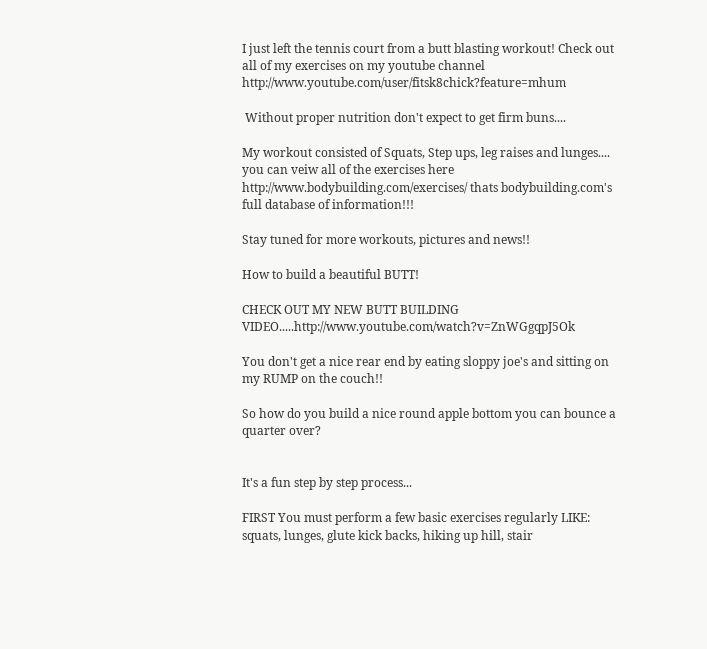I just left the tennis court from a butt blasting workout! Check out all of my exercises on my youtube channel http://www.youtube.com/user/fitsk8chick?feature=mhum

 Without proper nutrition don't expect to get firm buns....

My workout consisted of Squats, Step ups, leg raises and lunges.... you can veiw all of the exercises here http://www.bodybuilding.com/exercises/ thats bodybuilding.com's full database of information!!!

Stay tuned for more workouts, pictures and news!!

How to build a beautiful BUTT!

CHECK OUT MY NEW BUTT BUILDING VIDEO.....http://www.youtube.com/watch?v=ZnWGgqpJ5Ok

You don't get a nice rear end by eating sloppy joe's and sitting on my RUMP on the couch!!

So how do you build a nice round apple bottom you can bounce a quarter over?


It's a fun step by step process...

FIRST You must perform a few basic exercises regularly LIKE: squats, lunges, glute kick backs, hiking up hill, stair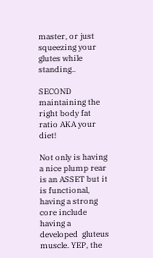master, or just squeezing your glutes while standing..

SECOND maintaining the right body fat ratio AKA your diet!

Not only is having a nice plump rear is an ASSET but it is functional, having a strong core include having a developed  gluteus muscle. YEP, the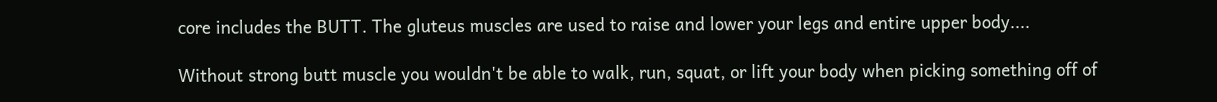core includes the BUTT. The gluteus muscles are used to raise and lower your legs and entire upper body....

Without strong butt muscle you wouldn't be able to walk, run, squat, or lift your body when picking something off of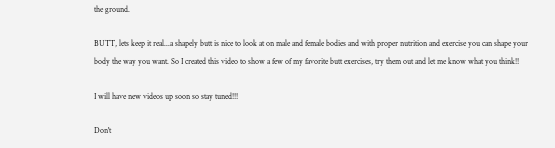the ground.

BUTT, lets keep it real...a shapely butt is nice to look at on male and female bodies and with proper nutrition and exercise you can shape your body the way you want. So I created this video to show a few of my favorite butt exercises, try them out and let me know what you think!!

I will have new videos up soon so stay tuned!!!

Don't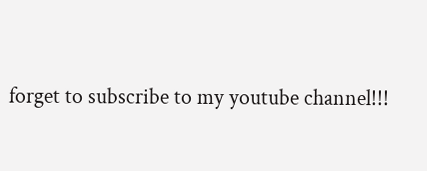forget to subscribe to my youtube channel!!!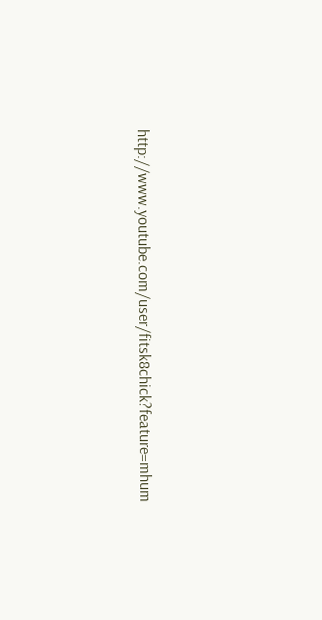http://www.youtube.com/user/fitsk8chick?feature=mhum